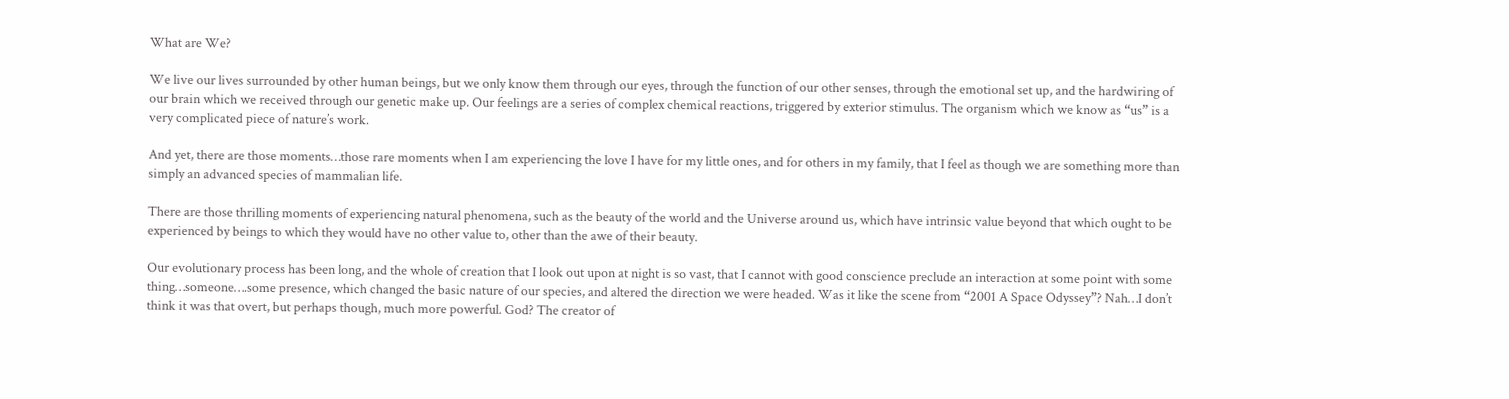What are We?

We live our lives surrounded by other human beings, but we only know them through our eyes, through the function of our other senses, through the emotional set up, and the hardwiring of our brain which we received through our genetic make up. Our feelings are a series of complex chemical reactions, triggered by exterior stimulus. The organism which we know as “us” is a very complicated piece of nature’s work.

And yet, there are those moments…those rare moments when I am experiencing the love I have for my little ones, and for others in my family, that I feel as though we are something more than simply an advanced species of mammalian life.

There are those thrilling moments of experiencing natural phenomena, such as the beauty of the world and the Universe around us, which have intrinsic value beyond that which ought to be experienced by beings to which they would have no other value to, other than the awe of their beauty.

Our evolutionary process has been long, and the whole of creation that I look out upon at night is so vast, that I cannot with good conscience preclude an interaction at some point with some thing…someone….some presence, which changed the basic nature of our species, and altered the direction we were headed. Was it like the scene from “2001 A Space Odyssey”? Nah…I don’t think it was that overt, but perhaps though, much more powerful. God? The creator of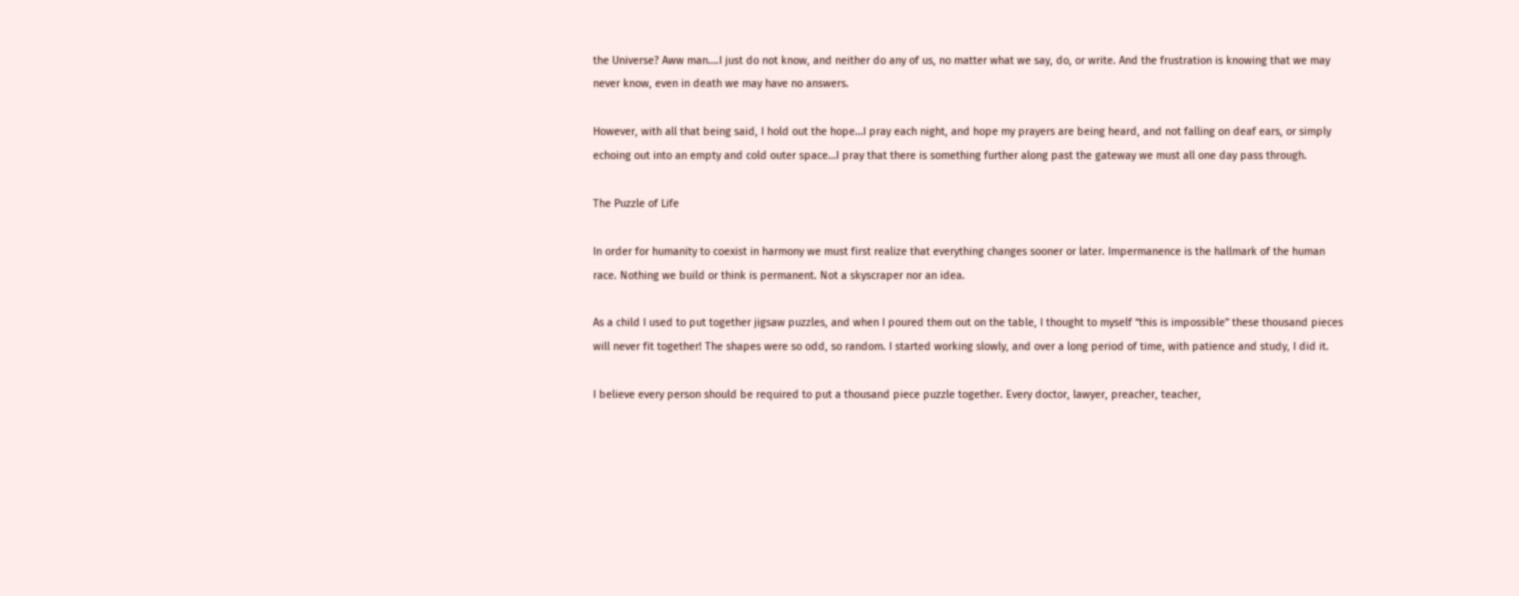the Universe? Aww man….I just do not know, and neither do any of us, no matter what we say, do, or write. And the frustration is knowing that we may never know, even in death we may have no answers.

However, with all that being said, I hold out the hope…I pray each night, and hope my prayers are being heard, and not falling on deaf ears, or simply echoing out into an empty and cold outer space…I pray that there is something further along past the gateway we must all one day pass through.

The Puzzle of Life

In order for humanity to coexist in harmony we must first realize that everything changes sooner or later. Impermanence is the hallmark of the human race. Nothing we build or think is permanent. Not a skyscraper nor an idea.

As a child I used to put together jigsaw puzzles, and when I poured them out on the table, I thought to myself “this is impossible” these thousand pieces will never fit together! The shapes were so odd, so random. I started working slowly, and over a long period of time, with patience and study, I did it.

I believe every person should be required to put a thousand piece puzzle together. Every doctor, lawyer, preacher, teacher,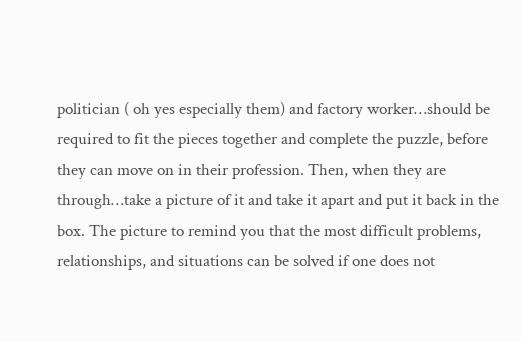politician ( oh yes especially them) and factory worker…should be required to fit the pieces together and complete the puzzle, before they can move on in their profession. Then, when they are through…take a picture of it and take it apart and put it back in the box. The picture to remind you that the most difficult problems, relationships, and situations can be solved if one does not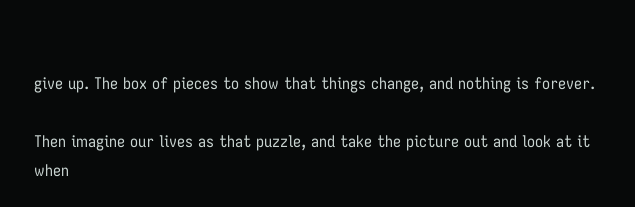give up. The box of pieces to show that things change, and nothing is forever.

Then imagine our lives as that puzzle, and take the picture out and look at it when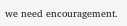we need encouragement.